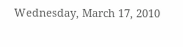Wednesday, March 17, 2010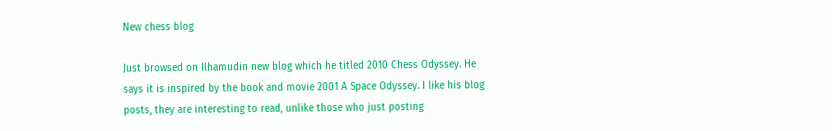New chess blog

Just browsed on Ilhamudin new blog which he titled 2010 Chess Odyssey. He says it is inspired by the book and movie 2001 A Space Odyssey. I like his blog posts, they are interesting to read, unlike those who just posting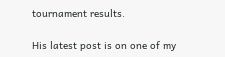tournament results.

His latest post is on one of my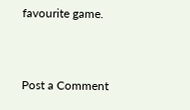favourite game.


Post a Comment